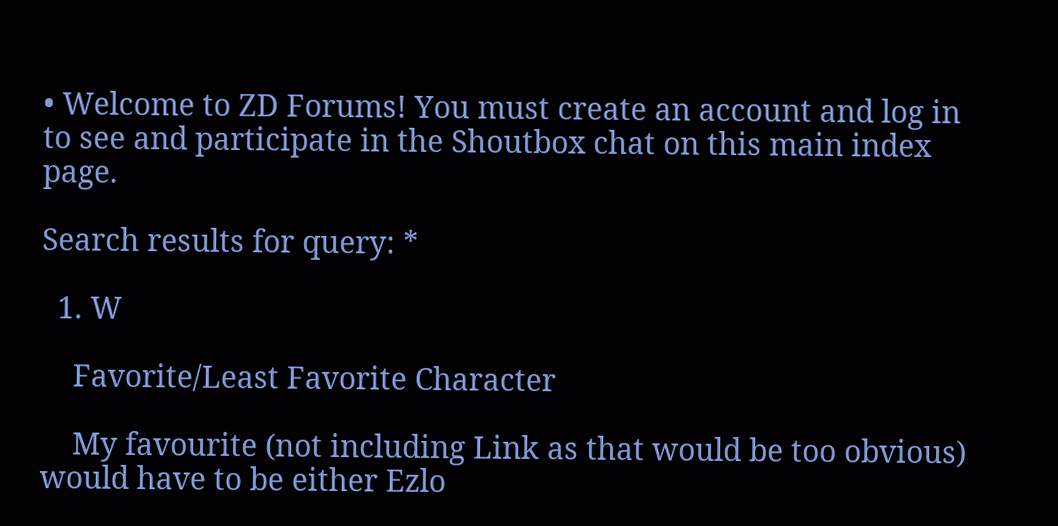• Welcome to ZD Forums! You must create an account and log in to see and participate in the Shoutbox chat on this main index page.

Search results for query: *

  1. W

    Favorite/Least Favorite Character

    My favourite (not including Link as that would be too obvious) would have to be either Ezlo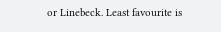or Linebeck. Least favourite is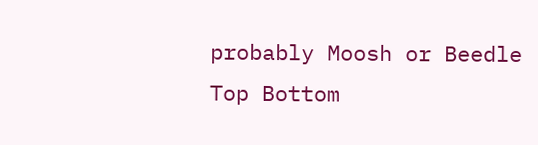probably Moosh or Beedle
Top Bottom